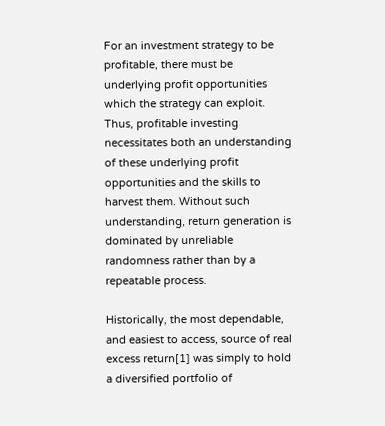For an investment strategy to be profitable, there must be underlying profit opportunities which the strategy can exploit. Thus, profitable investing necessitates both an understanding of these underlying profit opportunities and the skills to harvest them. Without such understanding, return generation is dominated by unreliable randomness rather than by a repeatable process.

Historically, the most dependable, and easiest to access, source of real excess return[1] was simply to hold a diversified portfolio of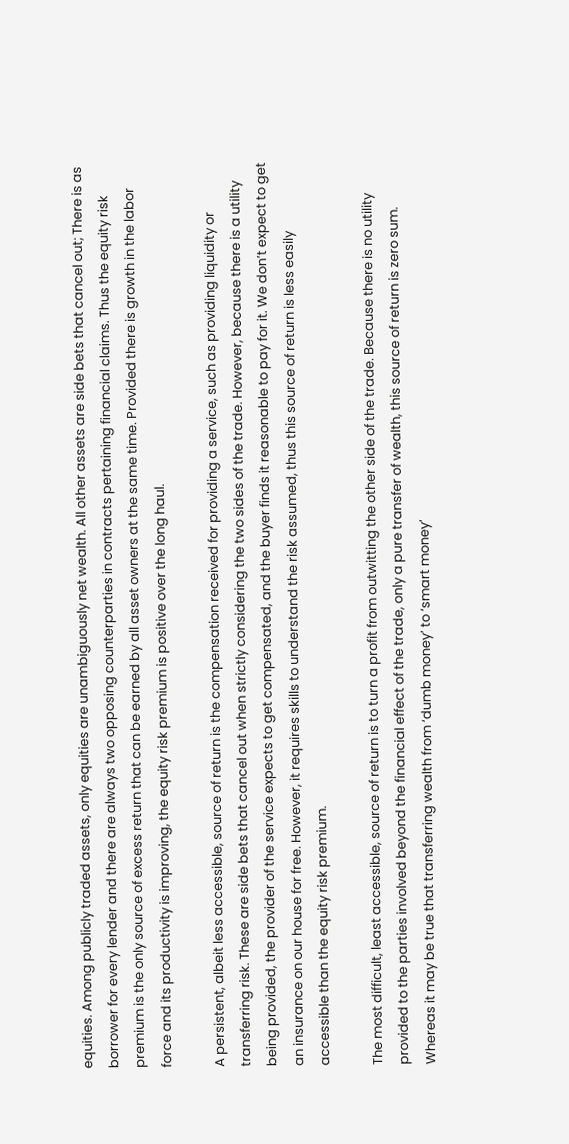equities. Among publicly traded assets, only equities are unambiguously net wealth. All other assets are side bets that cancel out; There is as borrower for every lender and there are always two opposing counterparties in contracts pertaining financial claims. Thus the equity risk premium is the only source of excess return that can be earned by all asset owners at the same time. Provided there is growth in the labor force and its productivity is improving, the equity risk premium is positive over the long haul.

A persistent, albeit less accessible, source of return is the compensation received for providing a service, such as providing liquidity or transferring risk. These are side bets that cancel out when strictly considering the two sides of the trade. However, because there is a utility being provided, the provider of the service expects to get compensated, and the buyer finds it reasonable to pay for it. We don’t expect to get an insurance on our house for free. However, it requires skills to understand the risk assumed, thus this source of return is less easily accessible than the equity risk premium.

The most difficult, least accessible, source of return is to turn a profit from outwitting the other side of the trade. Because there is no utility provided to the parties involved beyond the financial effect of the trade, only a pure transfer of wealth, this source of return is zero sum. Whereas it may be true that transferring wealth from ‘dumb money’ to ‘smart money’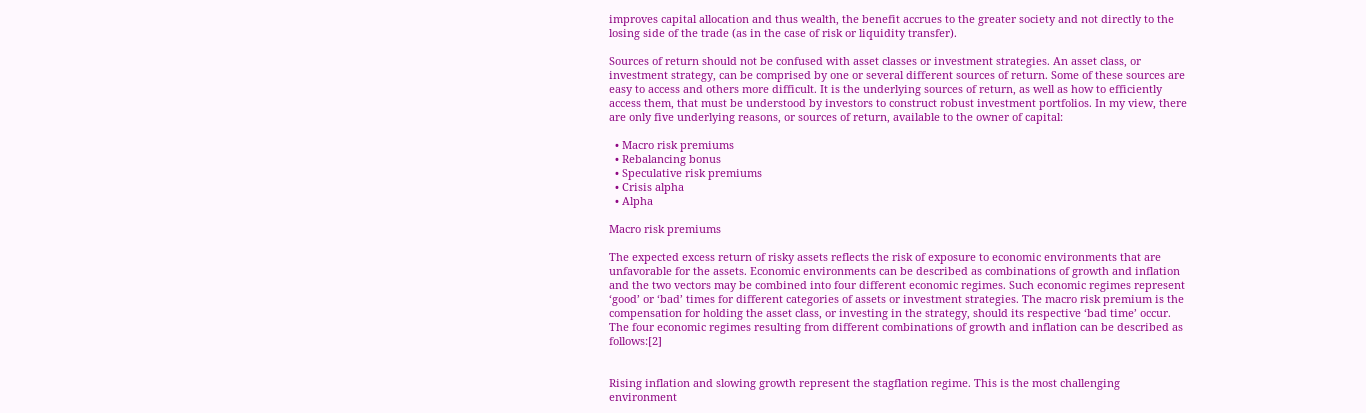improves capital allocation and thus wealth, the benefit accrues to the greater society and not directly to the losing side of the trade (as in the case of risk or liquidity transfer).

Sources of return should not be confused with asset classes or investment strategies. An asset class, or investment strategy, can be comprised by one or several different sources of return. Some of these sources are easy to access and others more difficult. It is the underlying sources of return, as well as how to efficiently access them, that must be understood by investors to construct robust investment portfolios. In my view, there are only five underlying reasons, or sources of return, available to the owner of capital:

  • Macro risk premiums
  • Rebalancing bonus
  • Speculative risk premiums
  • Crisis alpha
  • Alpha

Macro risk premiums

The expected excess return of risky assets reflects the risk of exposure to economic environments that are unfavorable for the assets. Economic environments can be described as combinations of growth and inflation and the two vectors may be combined into four different economic regimes. Such economic regimes represent ‘good’ or ‘bad’ times for different categories of assets or investment strategies. The macro risk premium is the compensation for holding the asset class, or investing in the strategy, should its respective ‘bad time’ occur. The four economic regimes resulting from different combinations of growth and inflation can be described as follows:[2]


Rising inflation and slowing growth represent the stagflation regime. This is the most challenging environment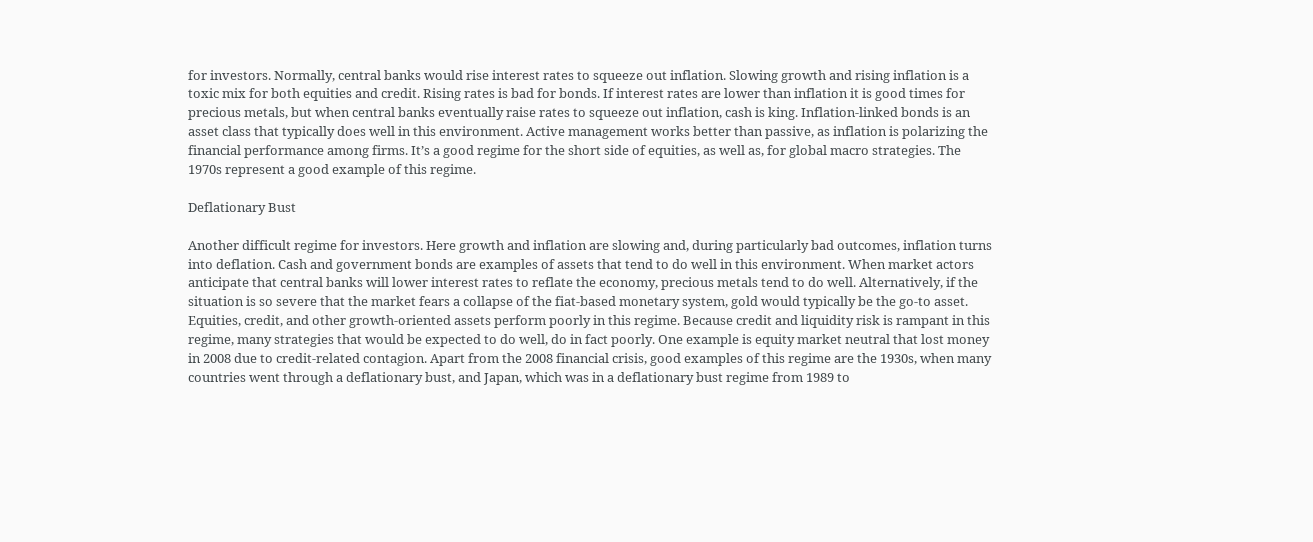for investors. Normally, central banks would rise interest rates to squeeze out inflation. Slowing growth and rising inflation is a toxic mix for both equities and credit. Rising rates is bad for bonds. If interest rates are lower than inflation it is good times for precious metals, but when central banks eventually raise rates to squeeze out inflation, cash is king. Inflation-linked bonds is an asset class that typically does well in this environment. Active management works better than passive, as inflation is polarizing the financial performance among firms. It’s a good regime for the short side of equities, as well as, for global macro strategies. The 1970s represent a good example of this regime.

Deflationary Bust

Another difficult regime for investors. Here growth and inflation are slowing and, during particularly bad outcomes, inflation turns into deflation. Cash and government bonds are examples of assets that tend to do well in this environment. When market actors anticipate that central banks will lower interest rates to reflate the economy, precious metals tend to do well. Alternatively, if the situation is so severe that the market fears a collapse of the fiat-based monetary system, gold would typically be the go-to asset. Equities, credit, and other growth-oriented assets perform poorly in this regime. Because credit and liquidity risk is rampant in this regime, many strategies that would be expected to do well, do in fact poorly. One example is equity market neutral that lost money in 2008 due to credit-related contagion. Apart from the 2008 financial crisis, good examples of this regime are the 1930s, when many countries went through a deflationary bust, and Japan, which was in a deflationary bust regime from 1989 to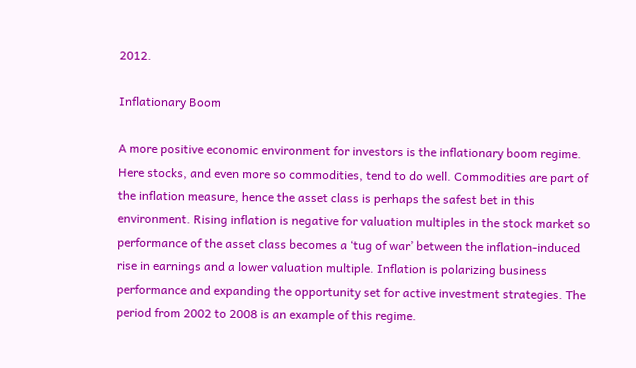2012.

Inflationary Boom

A more positive economic environment for investors is the inflationary boom regime. Here stocks, and even more so commodities, tend to do well. Commodities are part of the inflation measure, hence the asset class is perhaps the safest bet in this environment. Rising inflation is negative for valuation multiples in the stock market so performance of the asset class becomes a ‘tug of war’ between the inflation-induced rise in earnings and a lower valuation multiple. Inflation is polarizing business performance and expanding the opportunity set for active investment strategies. The period from 2002 to 2008 is an example of this regime.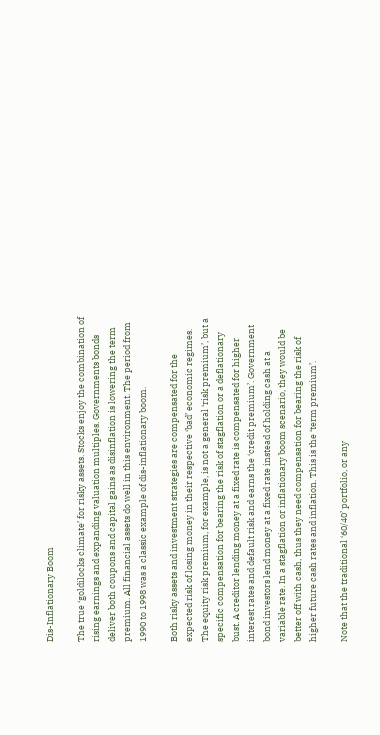Dis-Inflationary Boom

The true ‘goldilocks climate’ for risky assets. Stocks enjoy the combination of rising earnings and expanding valuation multiples. Governments bonds deliver both coupons and capital gains as disinflation is lowering the term premium. All financial assets do well in this environment. The period from 1990 to 1998 was a classic example of dis-inflationary boom.

Both risky assets and investment strategies are compensated for the expected risk of losing money in their respective ‘bad’ economic regimes. The equity risk premium, for example, is not a general ‘risk premium’, but a specific compensation for bearing the risk of stagflation or a deflationary bust. A creditor lending money at a fixed rate is compensated for higher interest rates and default risk and earns the ‘credit premium’. Government bond investors lend money at a fixed rate instead of holding cash at a variable rate. In a stagflation or inflationary boom scenario, they would be better off with cash, thus they need compensation for bearing the risk of higher future cash rates and inflation. This is the ‘term premium’.

Note that the traditional ‘60/40’ portfolio, or any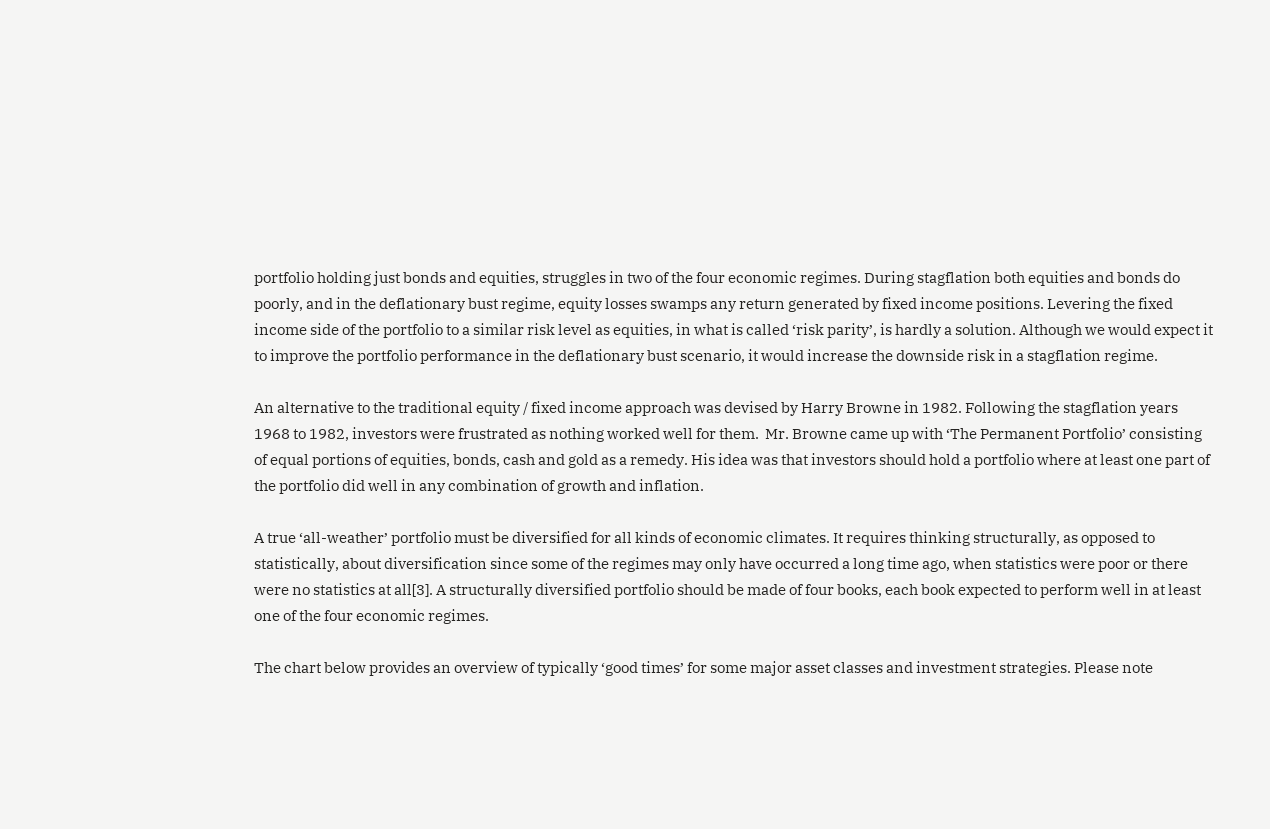portfolio holding just bonds and equities, struggles in two of the four economic regimes. During stagflation both equities and bonds do poorly, and in the deflationary bust regime, equity losses swamps any return generated by fixed income positions. Levering the fixed income side of the portfolio to a similar risk level as equities, in what is called ‘risk parity’, is hardly a solution. Although we would expect it to improve the portfolio performance in the deflationary bust scenario, it would increase the downside risk in a stagflation regime.

An alternative to the traditional equity / fixed income approach was devised by Harry Browne in 1982. Following the stagflation years 1968 to 1982, investors were frustrated as nothing worked well for them.  Mr. Browne came up with ‘The Permanent Portfolio’ consisting of equal portions of equities, bonds, cash and gold as a remedy. His idea was that investors should hold a portfolio where at least one part of the portfolio did well in any combination of growth and inflation.

A true ‘all-weather’ portfolio must be diversified for all kinds of economic climates. It requires thinking structurally, as opposed to statistically, about diversification since some of the regimes may only have occurred a long time ago, when statistics were poor or there were no statistics at all[3]. A structurally diversified portfolio should be made of four books, each book expected to perform well in at least one of the four economic regimes.

The chart below provides an overview of typically ‘good times’ for some major asset classes and investment strategies. Please note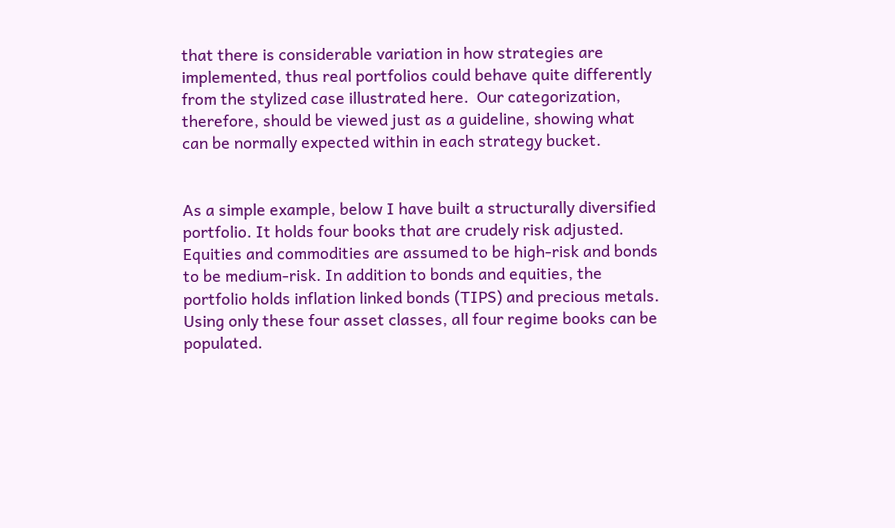that there is considerable variation in how strategies are implemented, thus real portfolios could behave quite differently from the stylized case illustrated here.  Our categorization, therefore, should be viewed just as a guideline, showing what can be normally expected within in each strategy bucket.


As a simple example, below I have built a structurally diversified portfolio. It holds four books that are crudely risk adjusted. Equities and commodities are assumed to be high-risk and bonds to be medium-risk. In addition to bonds and equities, the portfolio holds inflation linked bonds (TIPS) and precious metals. Using only these four asset classes, all four regime books can be populated.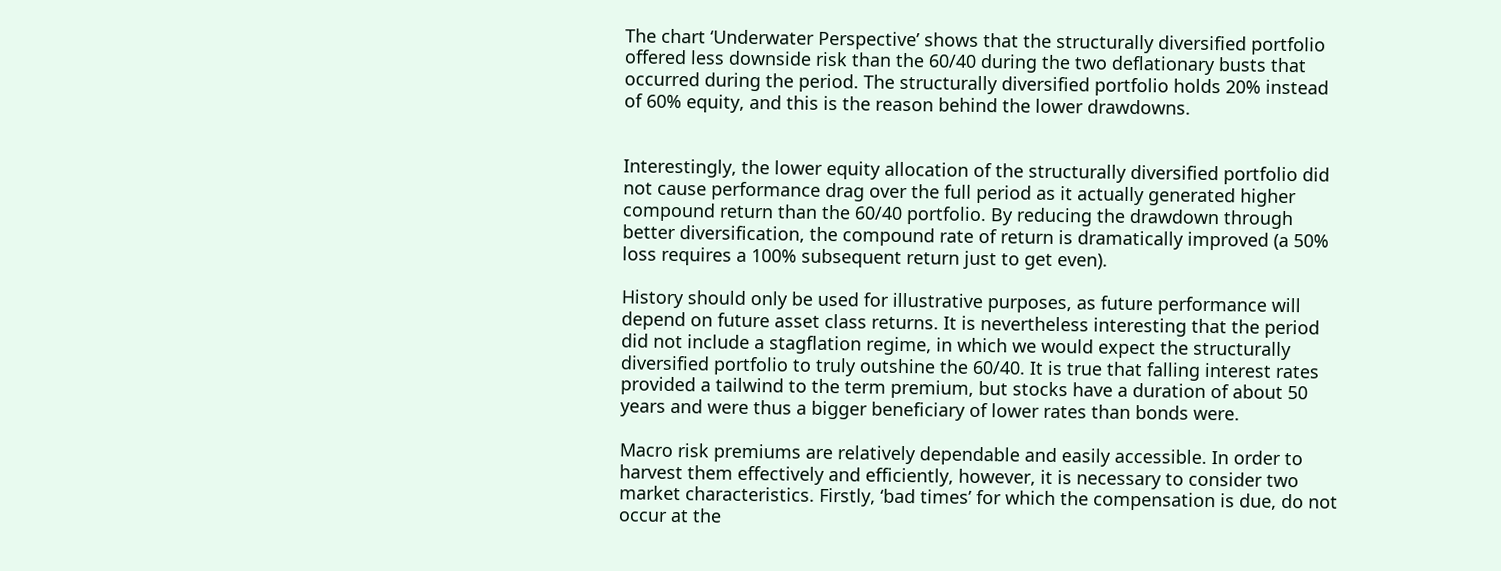The chart ‘Underwater Perspective’ shows that the structurally diversified portfolio offered less downside risk than the 60/40 during the two deflationary busts that occurred during the period. The structurally diversified portfolio holds 20% instead of 60% equity, and this is the reason behind the lower drawdowns.


Interestingly, the lower equity allocation of the structurally diversified portfolio did not cause performance drag over the full period as it actually generated higher compound return than the 60/40 portfolio. By reducing the drawdown through better diversification, the compound rate of return is dramatically improved (a 50% loss requires a 100% subsequent return just to get even).

History should only be used for illustrative purposes, as future performance will depend on future asset class returns. It is nevertheless interesting that the period did not include a stagflation regime, in which we would expect the structurally diversified portfolio to truly outshine the 60/40. It is true that falling interest rates provided a tailwind to the term premium, but stocks have a duration of about 50 years and were thus a bigger beneficiary of lower rates than bonds were.

Macro risk premiums are relatively dependable and easily accessible. In order to harvest them effectively and efficiently, however, it is necessary to consider two market characteristics. Firstly, ‘bad times’ for which the compensation is due, do not occur at the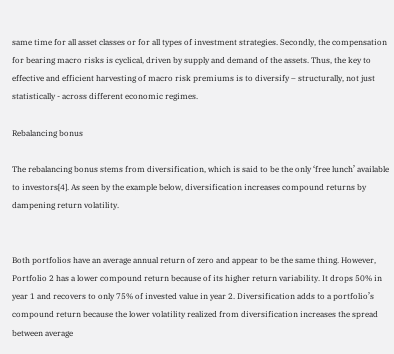same time for all asset classes or for all types of investment strategies. Secondly, the compensation for bearing macro risks is cyclical, driven by supply and demand of the assets. Thus, the key to effective and efficient harvesting of macro risk premiums is to diversify – structurally, not just statistically - across different economic regimes.

Rebalancing bonus

The rebalancing bonus stems from diversification, which is said to be the only ‘free lunch’ available to investors[4]. As seen by the example below, diversification increases compound returns by dampening return volatility.


Both portfolios have an average annual return of zero and appear to be the same thing. However, Portfolio 2 has a lower compound return because of its higher return variability. It drops 50% in year 1 and recovers to only 75% of invested value in year 2. Diversification adds to a portfolio’s compound return because the lower volatility realized from diversification increases the spread between average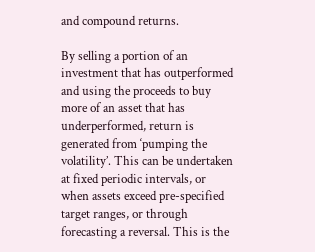and compound returns.

By selling a portion of an investment that has outperformed and using the proceeds to buy more of an asset that has underperformed, return is generated from ‘pumping the volatility’. This can be undertaken at fixed periodic intervals, or when assets exceed pre-specified target ranges, or through forecasting a reversal. This is the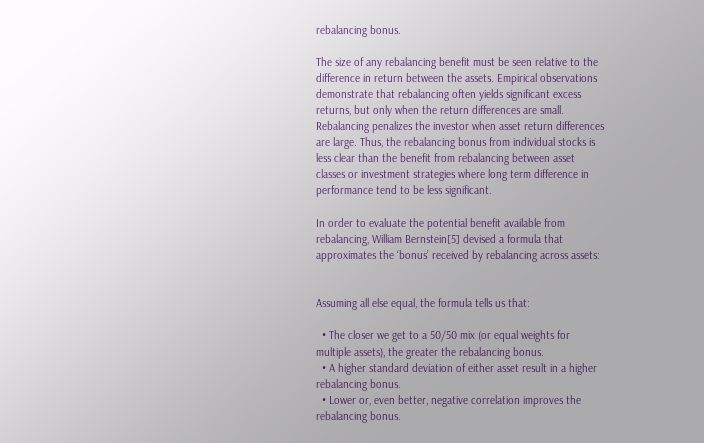rebalancing bonus.

The size of any rebalancing benefit must be seen relative to the difference in return between the assets. Empirical observations demonstrate that rebalancing often yields significant excess returns, but only when the return differences are small. Rebalancing penalizes the investor when asset return differences are large. Thus, the rebalancing bonus from individual stocks is less clear than the benefit from rebalancing between asset classes or investment strategies where long term difference in performance tend to be less significant.

In order to evaluate the potential benefit available from rebalancing, William Bernstein[5] devised a formula that approximates the ‘bonus’ received by rebalancing across assets:


Assuming all else equal, the formula tells us that:

  • The closer we get to a 50/50 mix (or equal weights for multiple assets), the greater the rebalancing bonus.
  • A higher standard deviation of either asset result in a higher rebalancing bonus.
  • Lower or, even better, negative correlation improves the rebalancing bonus.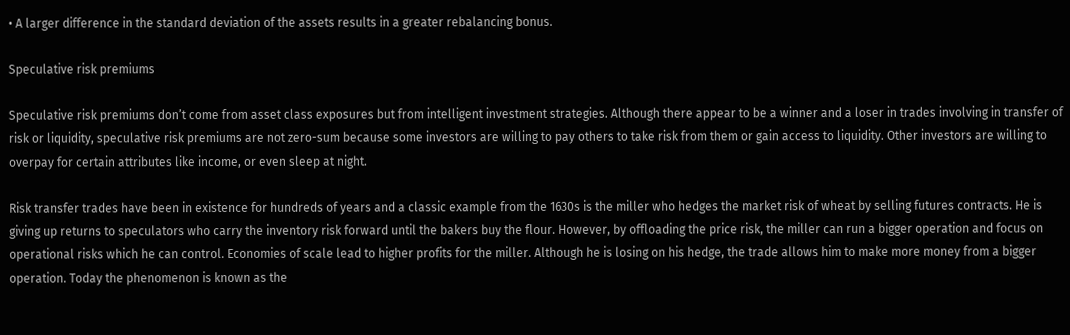• A larger difference in the standard deviation of the assets results in a greater rebalancing bonus.

Speculative risk premiums

Speculative risk premiums don’t come from asset class exposures but from intelligent investment strategies. Although there appear to be a winner and a loser in trades involving in transfer of risk or liquidity, speculative risk premiums are not zero-sum because some investors are willing to pay others to take risk from them or gain access to liquidity. Other investors are willing to overpay for certain attributes like income, or even sleep at night.

Risk transfer trades have been in existence for hundreds of years and a classic example from the 1630s is the miller who hedges the market risk of wheat by selling futures contracts. He is giving up returns to speculators who carry the inventory risk forward until the bakers buy the flour. However, by offloading the price risk, the miller can run a bigger operation and focus on operational risks which he can control. Economies of scale lead to higher profits for the miller. Although he is losing on his hedge, the trade allows him to make more money from a bigger operation. Today the phenomenon is known as the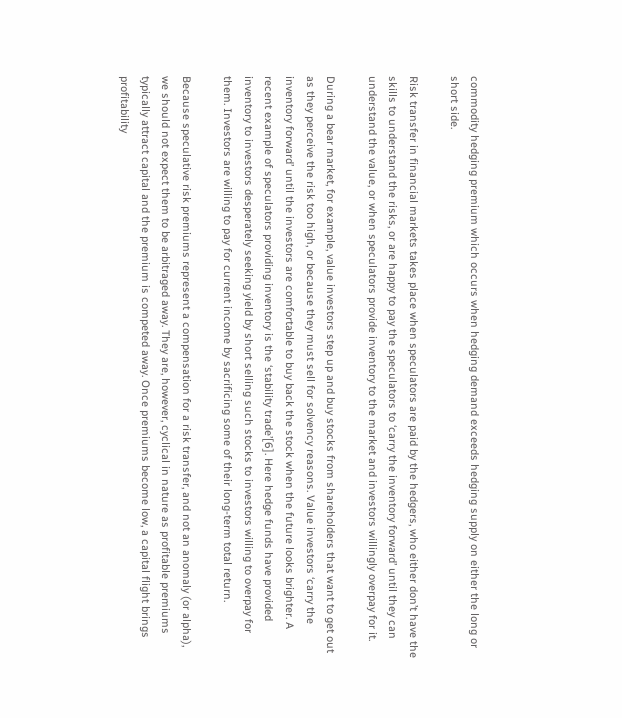commodity hedging premium which occurs when hedging demand exceeds hedging supply on either the long or short side.

Risk transfer in financial markets takes place when speculators are paid by the hedgers, who either don’t have the skills to understand the risks, or are happy to pay the speculators to ‘carry the inventory forward’ until they can understand the value, or when speculators provide inventory to the market and investors willingly overpay for it.

During a bear market, for example, value investors step up and buy stocks from shareholders that want to get out as they perceive the risk too high, or because they must sell for solvency reasons. Value investors ‘carry the inventory forward’ until the investors are comfortable to buy back the stock when the future looks brighter. A recent example of speculators providing inventory is the ‘stability trade’[6]. Here hedge funds have provided inventory to investors desperately seeking yield by short selling such stocks to investors willing to overpay for them. Investors are willing to pay for current income by sacrificing some of their long-term total return.

Because speculative risk premiums represent a compensation for a risk transfer, and not an anomaly (or alpha), we should not expect them to be arbitraged away. They are, however, cyclical in nature as profitable premiums typically attract capital and the premium is competed away. Once premiums become low, a capital flight brings profitability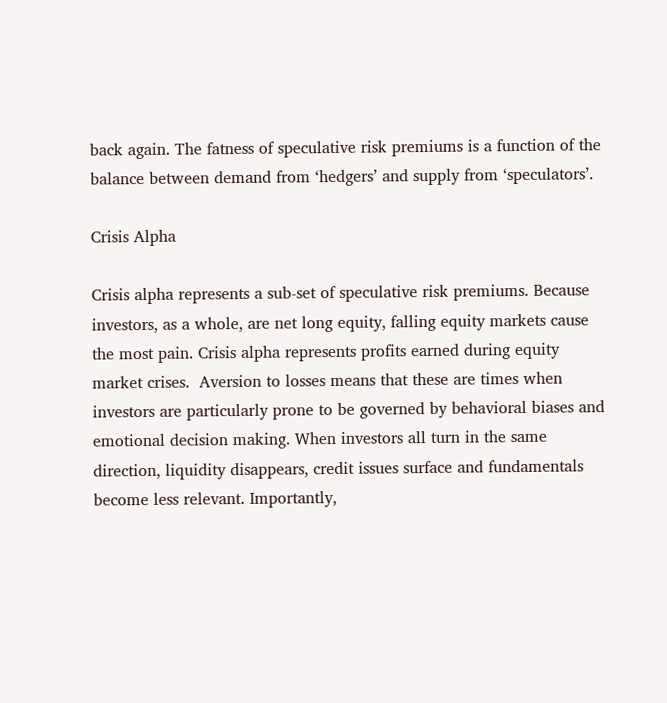back again. The fatness of speculative risk premiums is a function of the balance between demand from ‘hedgers’ and supply from ‘speculators’.

Crisis Alpha

Crisis alpha represents a sub-set of speculative risk premiums. Because investors, as a whole, are net long equity, falling equity markets cause the most pain. Crisis alpha represents profits earned during equity market crises.  Aversion to losses means that these are times when investors are particularly prone to be governed by behavioral biases and emotional decision making. When investors all turn in the same direction, liquidity disappears, credit issues surface and fundamentals become less relevant. Importantly,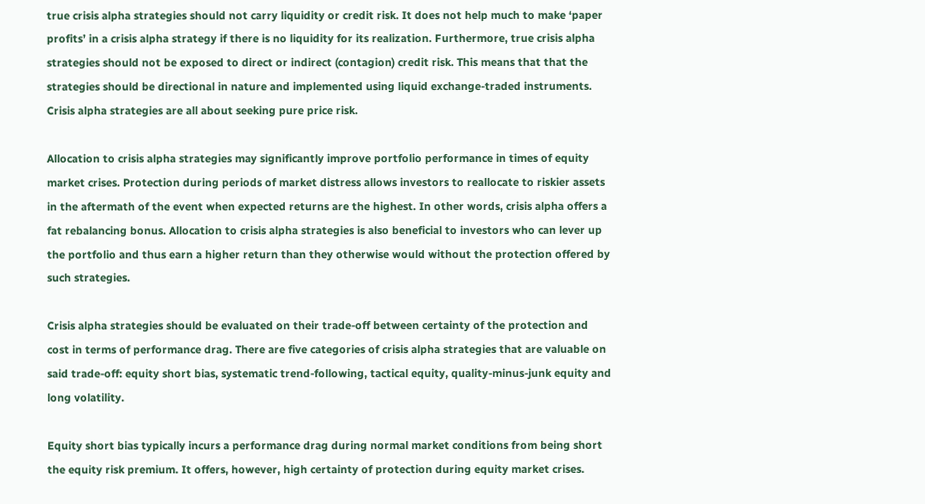true crisis alpha strategies should not carry liquidity or credit risk. It does not help much to make ‘paper profits’ in a crisis alpha strategy if there is no liquidity for its realization. Furthermore, true crisis alpha strategies should not be exposed to direct or indirect (contagion) credit risk. This means that that the strategies should be directional in nature and implemented using liquid exchange-traded instruments. Crisis alpha strategies are all about seeking pure price risk.

Allocation to crisis alpha strategies may significantly improve portfolio performance in times of equity market crises. Protection during periods of market distress allows investors to reallocate to riskier assets in the aftermath of the event when expected returns are the highest. In other words, crisis alpha offers a fat rebalancing bonus. Allocation to crisis alpha strategies is also beneficial to investors who can lever up the portfolio and thus earn a higher return than they otherwise would without the protection offered by such strategies.

Crisis alpha strategies should be evaluated on their trade-off between certainty of the protection and cost in terms of performance drag. There are five categories of crisis alpha strategies that are valuable on said trade-off: equity short bias, systematic trend-following, tactical equity, quality-minus-junk equity and long volatility.

Equity short bias typically incurs a performance drag during normal market conditions from being short the equity risk premium. It offers, however, high certainty of protection during equity market crises.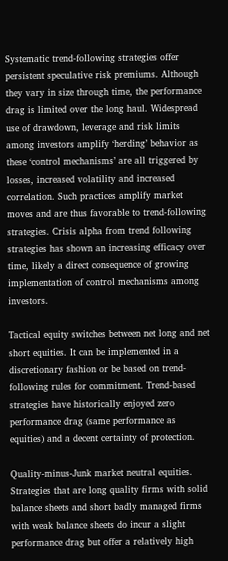Systematic trend-following strategies offer persistent speculative risk premiums. Although they vary in size through time, the performance drag is limited over the long haul. Widespread use of drawdown, leverage and risk limits among investors amplify ‘herding’ behavior as these ‘control mechanisms’ are all triggered by losses, increased volatility and increased correlation. Such practices amplify market moves and are thus favorable to trend-following strategies. Crisis alpha from trend following strategies has shown an increasing efficacy over time, likely a direct consequence of growing implementation of control mechanisms among investors.

Tactical equity switches between net long and net short equities. It can be implemented in a discretionary fashion or be based on trend-following rules for commitment. Trend-based strategies have historically enjoyed zero performance drag (same performance as equities) and a decent certainty of protection.

Quality-minus-Junk market neutral equities. Strategies that are long quality firms with solid balance sheets and short badly managed firms with weak balance sheets do incur a slight performance drag but offer a relatively high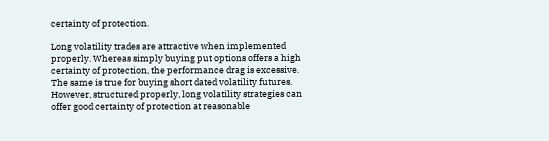certainty of protection.

Long volatility trades are attractive when implemented properly. Whereas simply buying put options offers a high certainty of protection, the performance drag is excessive. The same is true for buying short dated volatility futures. However, structured properly, long volatility strategies can offer good certainty of protection at reasonable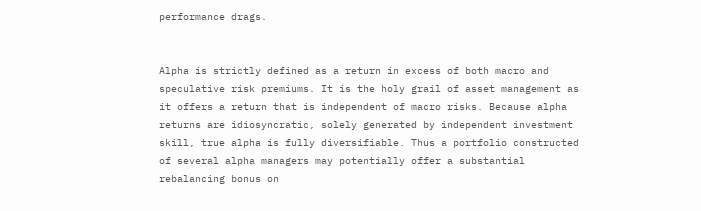performance drags.


Alpha is strictly defined as a return in excess of both macro and speculative risk premiums. It is the holy grail of asset management as it offers a return that is independent of macro risks. Because alpha returns are idiosyncratic, solely generated by independent investment skill, true alpha is fully diversifiable. Thus a portfolio constructed of several alpha managers may potentially offer a substantial rebalancing bonus on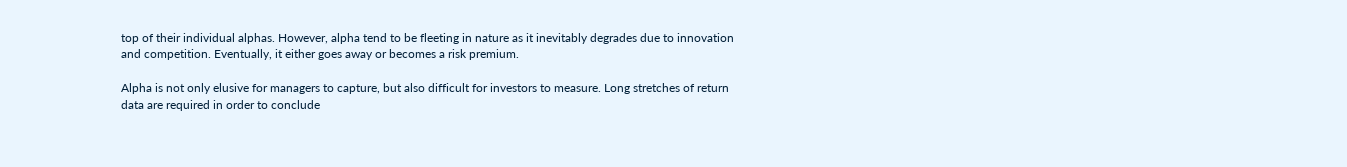top of their individual alphas. However, alpha tend to be fleeting in nature as it inevitably degrades due to innovation and competition. Eventually, it either goes away or becomes a risk premium.

Alpha is not only elusive for managers to capture, but also difficult for investors to measure. Long stretches of return data are required in order to conclude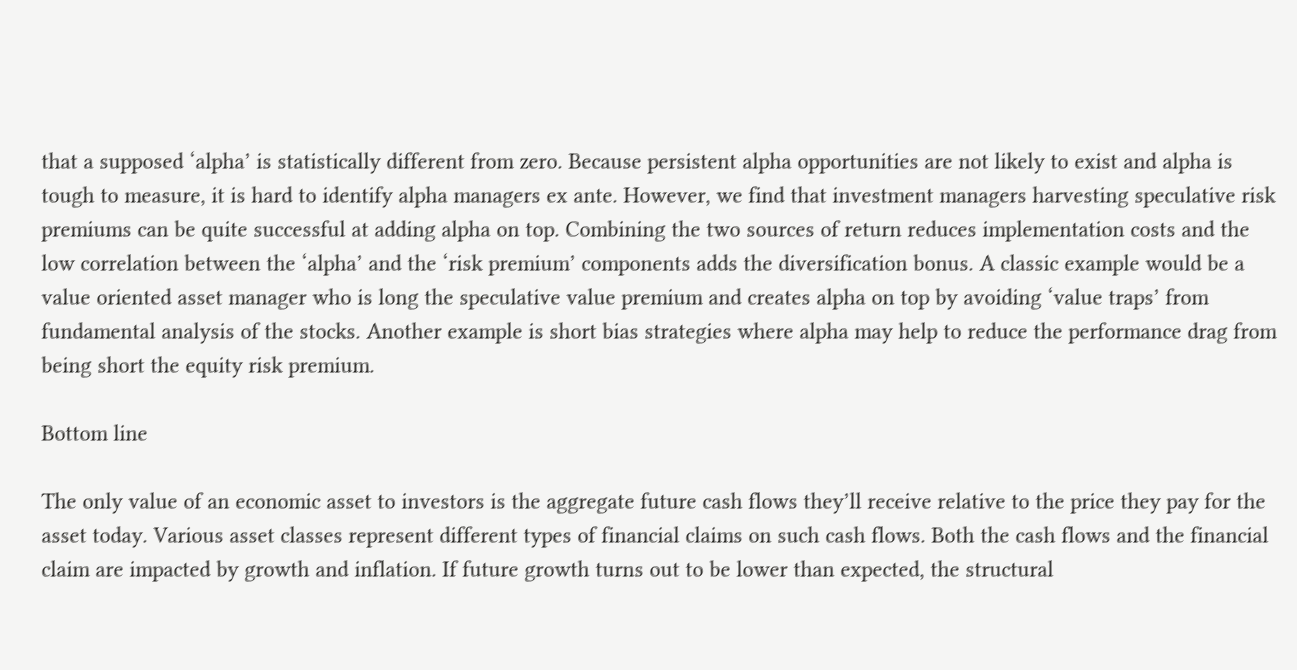that a supposed ‘alpha’ is statistically different from zero. Because persistent alpha opportunities are not likely to exist and alpha is tough to measure, it is hard to identify alpha managers ex ante. However, we find that investment managers harvesting speculative risk premiums can be quite successful at adding alpha on top. Combining the two sources of return reduces implementation costs and the low correlation between the ‘alpha’ and the ‘risk premium’ components adds the diversification bonus. A classic example would be a value oriented asset manager who is long the speculative value premium and creates alpha on top by avoiding ‘value traps’ from fundamental analysis of the stocks. Another example is short bias strategies where alpha may help to reduce the performance drag from being short the equity risk premium.

Bottom line

The only value of an economic asset to investors is the aggregate future cash flows they’ll receive relative to the price they pay for the asset today. Various asset classes represent different types of financial claims on such cash flows. Both the cash flows and the financial claim are impacted by growth and inflation. If future growth turns out to be lower than expected, the structural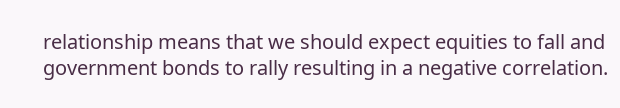relationship means that we should expect equities to fall and government bonds to rally resulting in a negative correlation.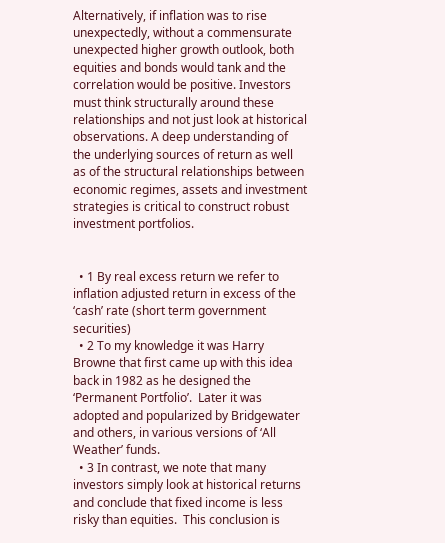Alternatively, if inflation was to rise unexpectedly, without a commensurate unexpected higher growth outlook, both equities and bonds would tank and the correlation would be positive. Investors must think structurally around these relationships and not just look at historical observations. A deep understanding of the underlying sources of return as well as of the structural relationships between economic regimes, assets and investment strategies is critical to construct robust investment portfolios.


  • 1 By real excess return we refer to inflation adjusted return in excess of the ‘cash’ rate (short term government securities)
  • 2 To my knowledge it was Harry Browne that first came up with this idea back in 1982 as he designed the ‘Permanent Portfolio’.  Later it was adopted and popularized by Bridgewater and others, in various versions of ‘All Weather’ funds.
  • 3 In contrast, we note that many investors simply look at historical returns and conclude that fixed income is less risky than equities.  This conclusion is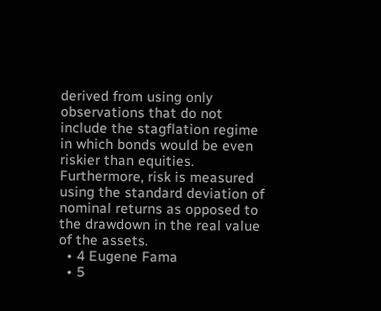derived from using only observations that do not include the stagflation regime in which bonds would be even riskier than equities.  Furthermore, risk is measured using the standard deviation of nominal returns as opposed to the drawdown in the real value of the assets.
  • 4 Eugene Fama
  • 5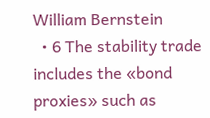William Bernstein
  • 6 The stability trade includes the «bond proxies» such as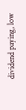dividend paying, low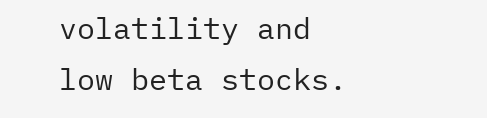volatility and low beta stocks.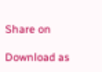Share on

Download as